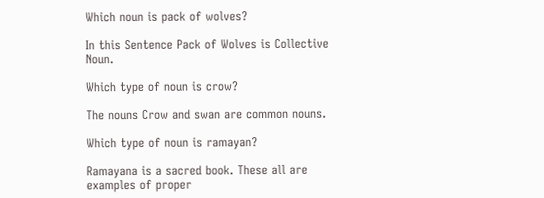Which noun is pack of wolves?

In this Sentence Pack of Wolves is Collective Noun.

Which type of noun is crow?

The nouns Crow and swan are common nouns.

Which type of noun is ramayan?

Ramayana is a sacred book. These all are examples of proper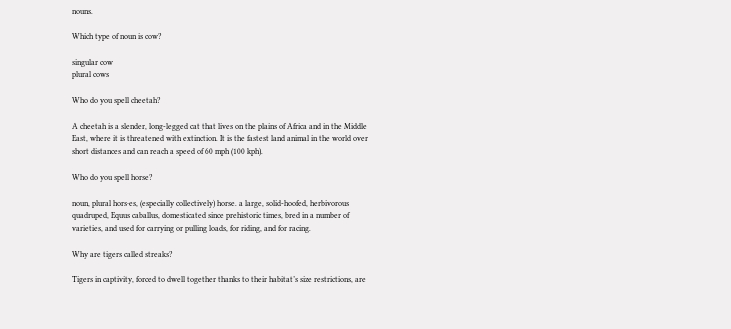nouns.

Which type of noun is cow?

singular cow
plural cows

Who do you spell cheetah?

A cheetah is a slender, long-legged cat that lives on the plains of Africa and in the Middle East, where it is threatened with extinction. It is the fastest land animal in the world over short distances and can reach a speed of 60 mph (100 kph).

Who do you spell horse?

noun, plural hors·es, (especially collectively) horse. a large, solid-hoofed, herbivorous quadruped, Equus caballus, domesticated since prehistoric times, bred in a number of varieties, and used for carrying or pulling loads, for riding, and for racing.

Why are tigers called streaks?

Tigers in captivity, forced to dwell together thanks to their habitat’s size restrictions, are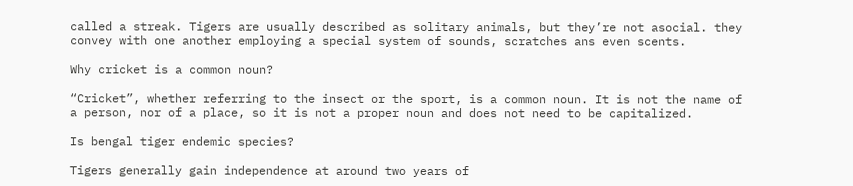called a streak. Tigers are usually described as solitary animals, but they’re not asocial. they convey with one another employing a special system of sounds, scratches ans even scents.

Why cricket is a common noun?

“Cricket”, whether referring to the insect or the sport, is a common noun. It is not the name of a person, nor of a place, so it is not a proper noun and does not need to be capitalized.

Is bengal tiger endemic species?

Tigers generally gain independence at around two years of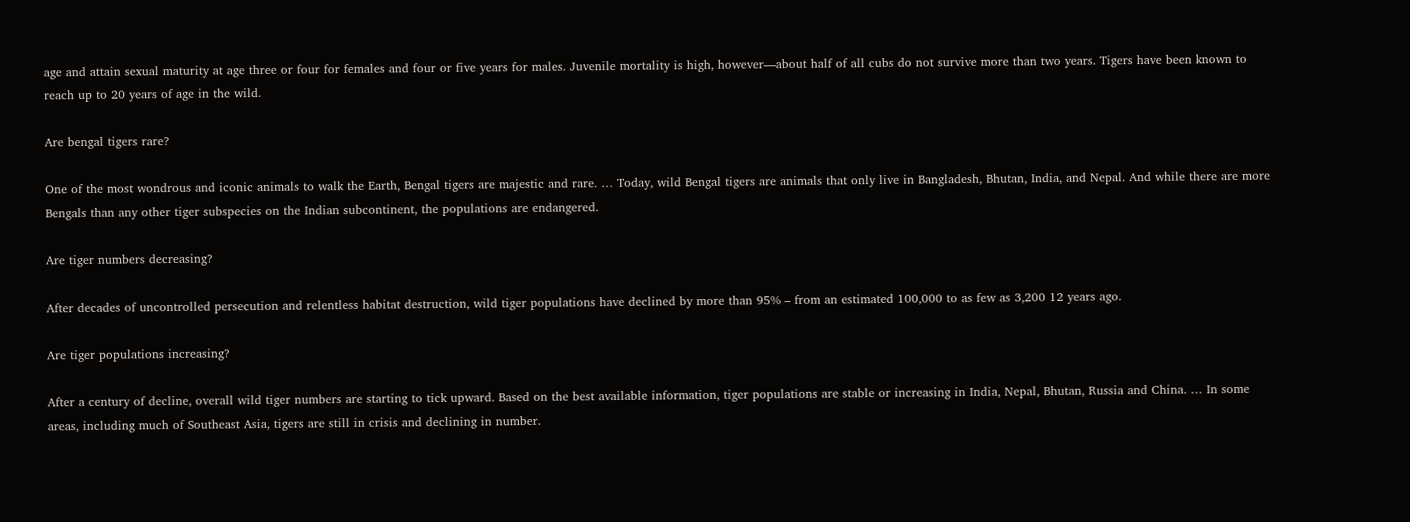age and attain sexual maturity at age three or four for females and four or five years for males. Juvenile mortality is high, however—about half of all cubs do not survive more than two years. Tigers have been known to reach up to 20 years of age in the wild.

Are bengal tigers rare?

One of the most wondrous and iconic animals to walk the Earth, Bengal tigers are majestic and rare. … Today, wild Bengal tigers are animals that only live in Bangladesh, Bhutan, India, and Nepal. And while there are more Bengals than any other tiger subspecies on the Indian subcontinent, the populations are endangered.

Are tiger numbers decreasing?

After decades of uncontrolled persecution and relentless habitat destruction, wild tiger populations have declined by more than 95% – from an estimated 100,000 to as few as 3,200 12 years ago.

Are tiger populations increasing?

After a century of decline, overall wild tiger numbers are starting to tick upward. Based on the best available information, tiger populations are stable or increasing in India, Nepal, Bhutan, Russia and China. … In some areas, including much of Southeast Asia, tigers are still in crisis and declining in number.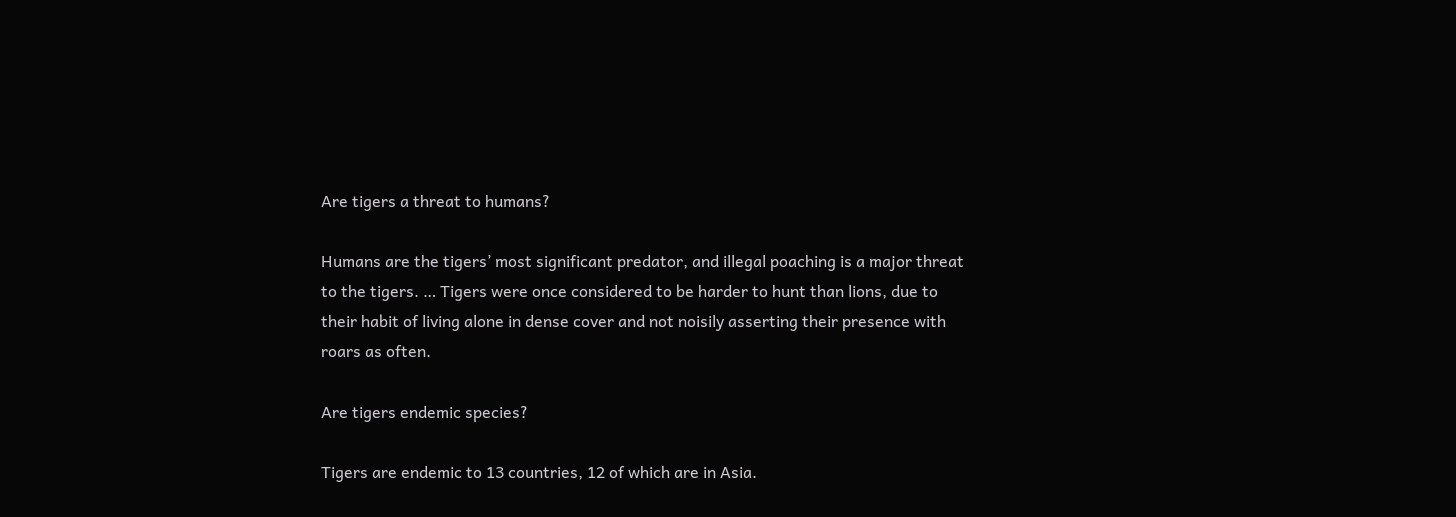Are tigers a threat to humans?

Humans are the tigers’ most significant predator, and illegal poaching is a major threat to the tigers. … Tigers were once considered to be harder to hunt than lions, due to their habit of living alone in dense cover and not noisily asserting their presence with roars as often.

Are tigers endemic species?

Tigers are endemic to 13 countries, 12 of which are in Asia.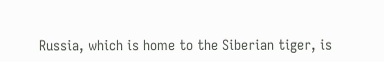Russia, which is home to the Siberian tiger, is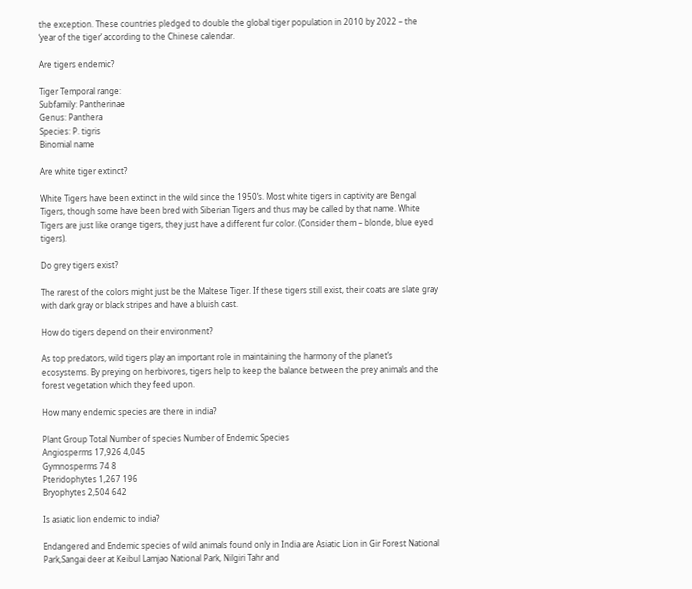the exception. These countries pledged to double the global tiger population in 2010 by 2022 – the ‘year of the tiger’ according to the Chinese calendar.

Are tigers endemic?

Tiger Temporal range:
Subfamily: Pantherinae
Genus: Panthera
Species: P. tigris
Binomial name

Are white tiger extinct?

White Tigers have been extinct in the wild since the 1950’s. Most white tigers in captivity are Bengal Tigers, though some have been bred with Siberian Tigers and thus may be called by that name. White Tigers are just like orange tigers, they just have a different fur color. (Consider them – blonde, blue eyed tigers).

Do grey tigers exist?

The rarest of the colors might just be the Maltese Tiger. If these tigers still exist, their coats are slate gray with dark gray or black stripes and have a bluish cast.

How do tigers depend on their environment?

As top predators, wild tigers play an important role in maintaining the harmony of the planet’s ecosystems. By preying on herbivores, tigers help to keep the balance between the prey animals and the forest vegetation which they feed upon.

How many endemic species are there in india?

Plant Group Total Number of species Number of Endemic Species
Angiosperms 17,926 4,045
Gymnosperms 74 8
Pteridophytes 1,267 196
Bryophytes 2,504 642

Is asiatic lion endemic to india?

Endangered and Endemic species of wild animals found only in India are Asiatic Lion in Gir Forest National Park,Sangai deer at Keibul Lamjao National Park, Nilgiri Tahr and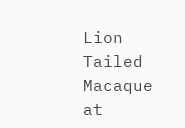Lion Tailed Macaque at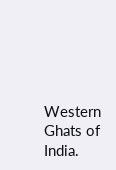Western Ghats of India.